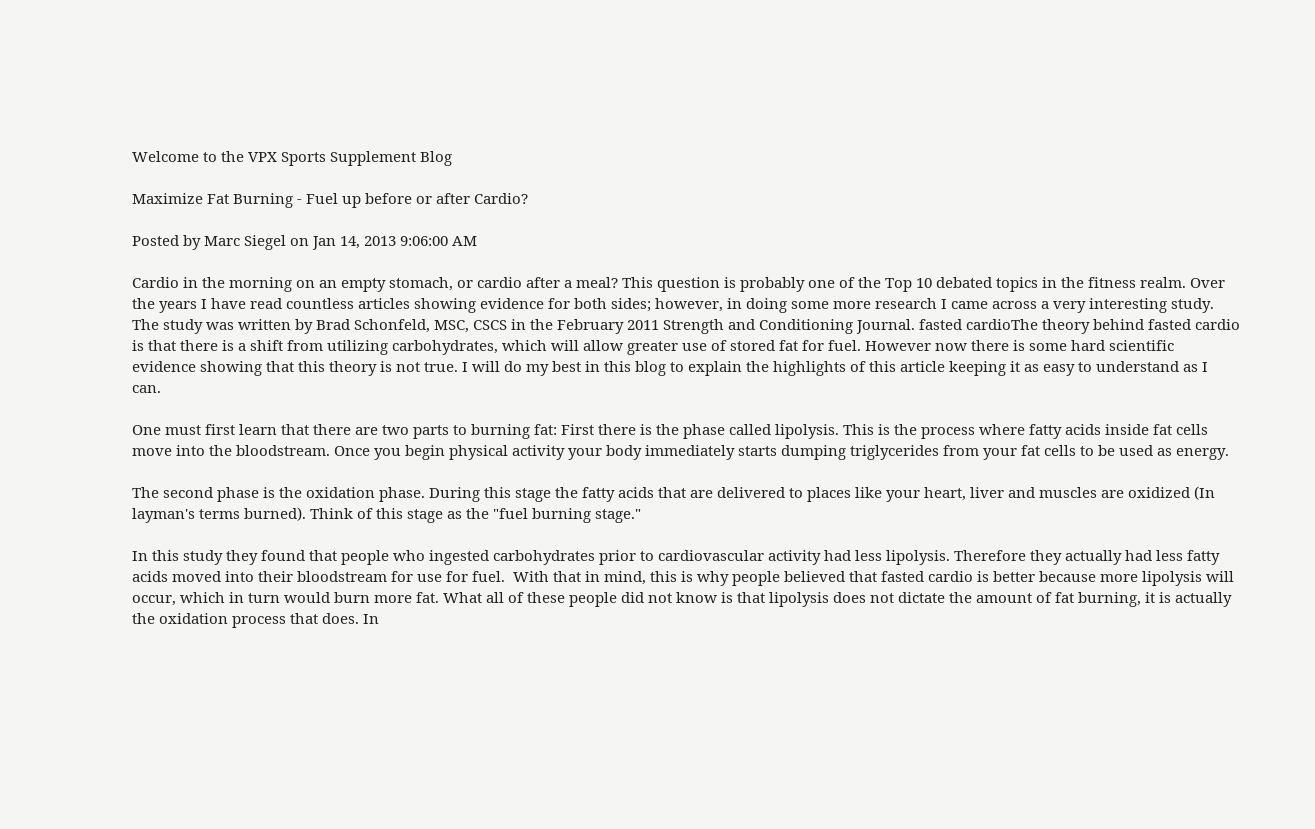Welcome to the VPX Sports Supplement Blog

Maximize Fat Burning - Fuel up before or after Cardio?

Posted by Marc Siegel on Jan 14, 2013 9:06:00 AM

Cardio in the morning on an empty stomach, or cardio after a meal? This question is probably one of the Top 10 debated topics in the fitness realm. Over the years I have read countless articles showing evidence for both sides; however, in doing some more research I came across a very interesting study. The study was written by Brad Schonfeld, MSC, CSCS in the February 2011 Strength and Conditioning Journal. fasted cardioThe theory behind fasted cardio is that there is a shift from utilizing carbohydrates, which will allow greater use of stored fat for fuel. However now there is some hard scientific evidence showing that this theory is not true. I will do my best in this blog to explain the highlights of this article keeping it as easy to understand as I can.

One must first learn that there are two parts to burning fat: First there is the phase called lipolysis. This is the process where fatty acids inside fat cells move into the bloodstream. Once you begin physical activity your body immediately starts dumping triglycerides from your fat cells to be used as energy.

The second phase is the oxidation phase. During this stage the fatty acids that are delivered to places like your heart, liver and muscles are oxidized (In layman's terms burned). Think of this stage as the "fuel burning stage."

In this study they found that people who ingested carbohydrates prior to cardiovascular activity had less lipolysis. Therefore they actually had less fatty acids moved into their bloodstream for use for fuel.  With that in mind, this is why people believed that fasted cardio is better because more lipolysis will occur, which in turn would burn more fat. What all of these people did not know is that lipolysis does not dictate the amount of fat burning, it is actually the oxidation process that does. In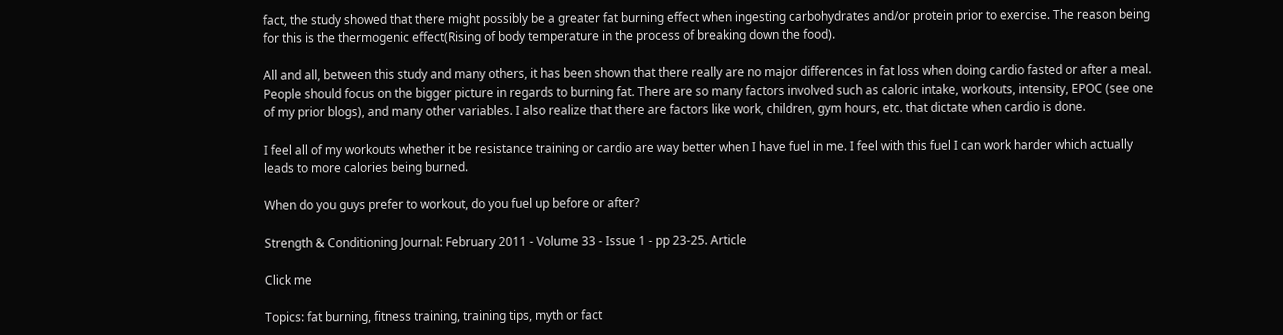fact, the study showed that there might possibly be a greater fat burning effect when ingesting carbohydrates and/or protein prior to exercise. The reason being for this is the thermogenic effect(Rising of body temperature in the process of breaking down the food).

All and all, between this study and many others, it has been shown that there really are no major differences in fat loss when doing cardio fasted or after a meal. People should focus on the bigger picture in regards to burning fat. There are so many factors involved such as caloric intake, workouts, intensity, EPOC (see one of my prior blogs), and many other variables. I also realize that there are factors like work, children, gym hours, etc. that dictate when cardio is done.

I feel all of my workouts whether it be resistance training or cardio are way better when I have fuel in me. I feel with this fuel I can work harder which actually leads to more calories being burned.

When do you guys prefer to workout, do you fuel up before or after?

Strength & Conditioning Journal: February 2011 - Volume 33 - Issue 1 - pp 23-25. Article

Click me

Topics: fat burning, fitness training, training tips, myth or fact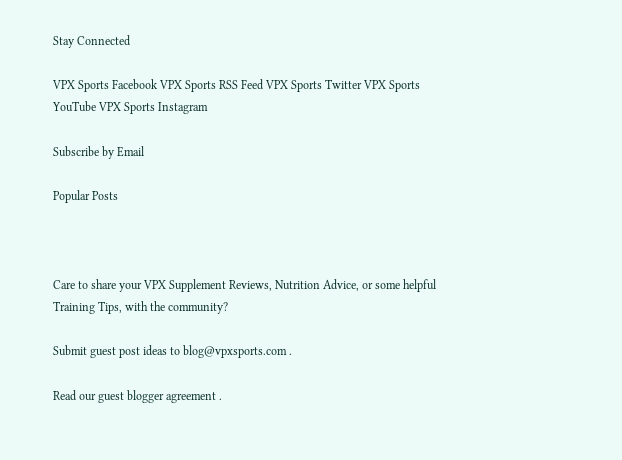Stay Connected

VPX Sports Facebook VPX Sports RSS Feed VPX Sports Twitter VPX Sports YouTube VPX Sports Instagram

Subscribe by Email

Popular Posts



Care to share your VPX Supplement Reviews, Nutrition Advice, or some helpful Training Tips, with the community?

Submit guest post ideas to blog@vpxsports.com .

Read our guest blogger agreement .